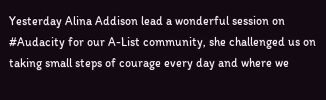Yesterday Alina Addison lead a wonderful session on #Audacity for our A-List community, she challenged us on taking small steps of courage every day and where we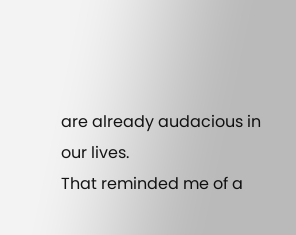are already audacious in our lives.
That reminded me of a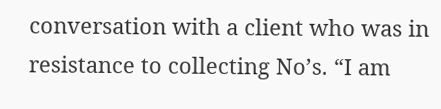conversation with a client who was in resistance to collecting No’s. “I am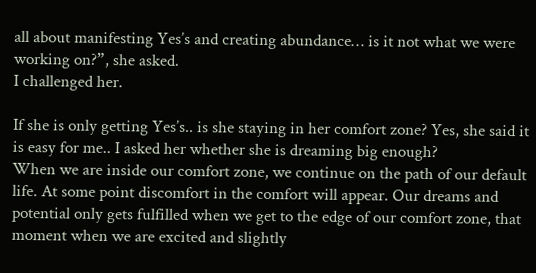all about manifesting Yes’s and creating abundance… is it not what we were working on?”, she asked.
I challenged her.

If she is only getting Yes’s.. is she staying in her comfort zone? Yes, she said it is easy for me.. I asked her whether she is dreaming big enough?
When we are inside our comfort zone, we continue on the path of our default life. At some point discomfort in the comfort will appear. Our dreams and potential only gets fulfilled when we get to the edge of our comfort zone, that moment when we are excited and slightly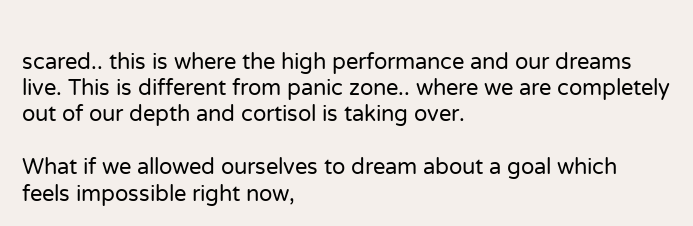scared.. this is where the high performance and our dreams live. This is different from panic zone.. where we are completely out of our depth and cortisol is taking over.

What if we allowed ourselves to dream about a goal which feels impossible right now,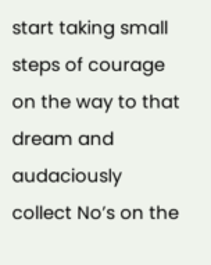start taking small steps of courage on the way to that dream and audaciously collect No’s on the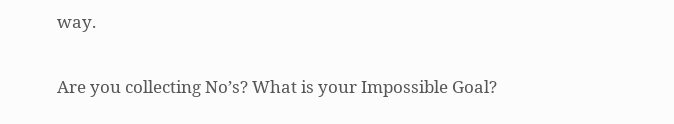way.

Are you collecting No’s? What is your Impossible Goal?